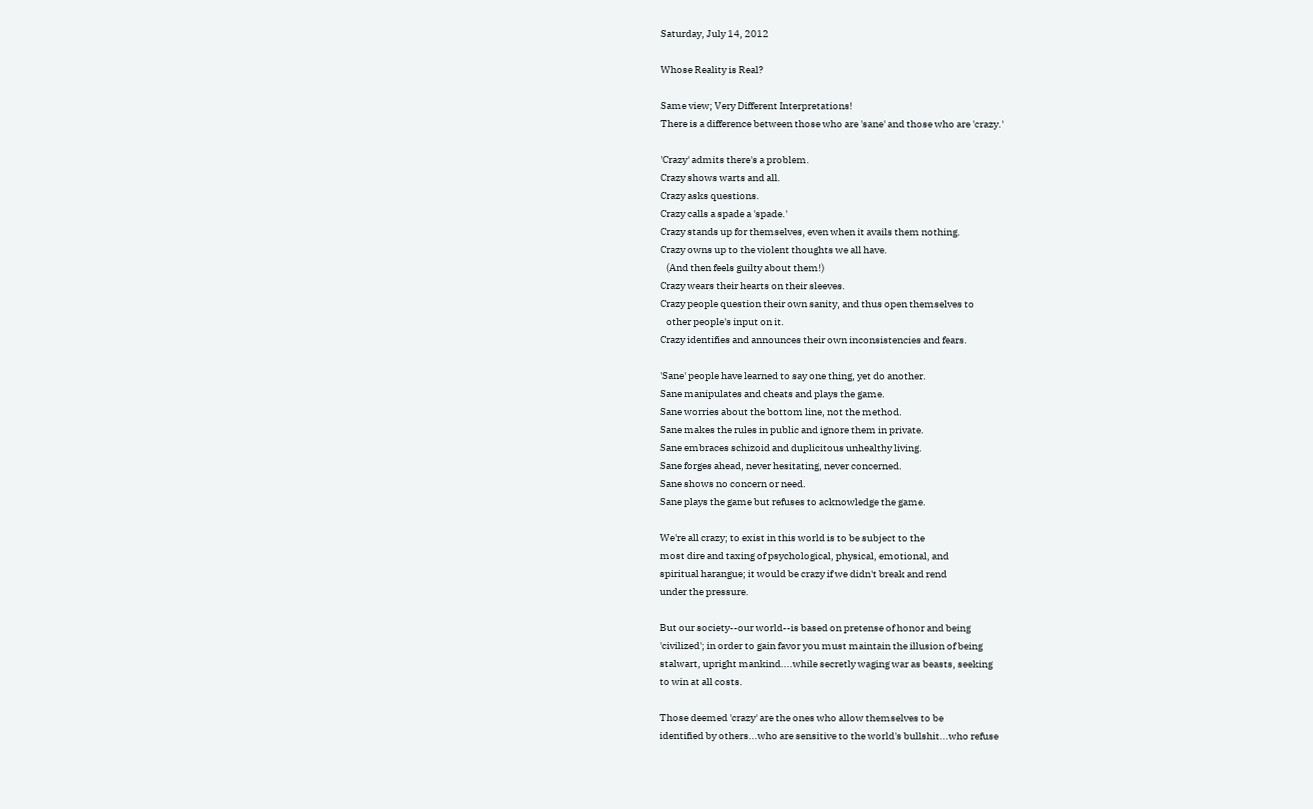Saturday, July 14, 2012

Whose Reality is Real?

Same view; Very Different Interpretations!
There is a difference between those who are 'sane' and those who are 'crazy.'

'Crazy' admits there's a problem.
Crazy shows warts and all.
Crazy asks questions.
Crazy calls a spade a 'spade.'
Crazy stands up for themselves, even when it avails them nothing.
Crazy owns up to the violent thoughts we all have.
   (And then feels guilty about them!)
Crazy wears their hearts on their sleeves.
Crazy people question their own sanity, and thus open themselves to
   other people's input on it.
Crazy identifies and announces their own inconsistencies and fears.

'Sane' people have learned to say one thing, yet do another.
Sane manipulates and cheats and plays the game.
Sane worries about the bottom line, not the method.
Sane makes the rules in public and ignore them in private.
Sane embraces schizoid and duplicitous unhealthy living.
Sane forges ahead, never hesitating, never concerned.
Sane shows no concern or need.
Sane plays the game but refuses to acknowledge the game.

We're all crazy; to exist in this world is to be subject to the
most dire and taxing of psychological, physical, emotional, and
spiritual harangue; it would be crazy if we didn't break and rend
under the pressure.

But our society--our world--is based on pretense of honor and being
'civilized'; in order to gain favor you must maintain the illusion of being
stalwart, upright mankind....while secretly waging war as beasts, seeking
to win at all costs.

Those deemed 'crazy' are the ones who allow themselves to be
identified by others...who are sensitive to the world's bullshit...who refuse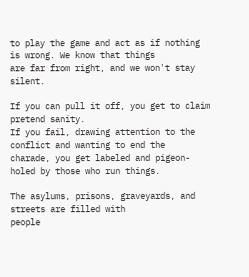to play the game and act as if nothing is wrong. We know that things
are far from right, and we won't stay silent.

If you can pull it off, you get to claim pretend sanity.
If you fail, drawing attention to the conflict and wanting to end the
charade, you get labeled and pigeon-holed by those who run things.

The asylums, prisons, graveyards, and streets are filled with
people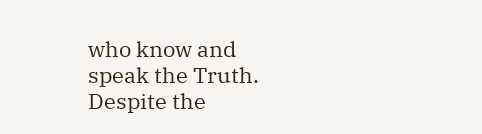who know and speak the Truth. Despite the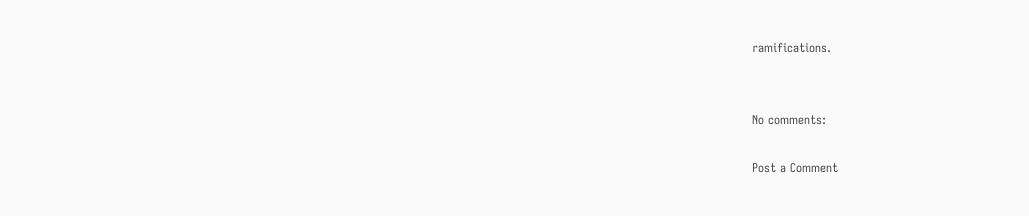ramifications.


No comments:

Post a Comment